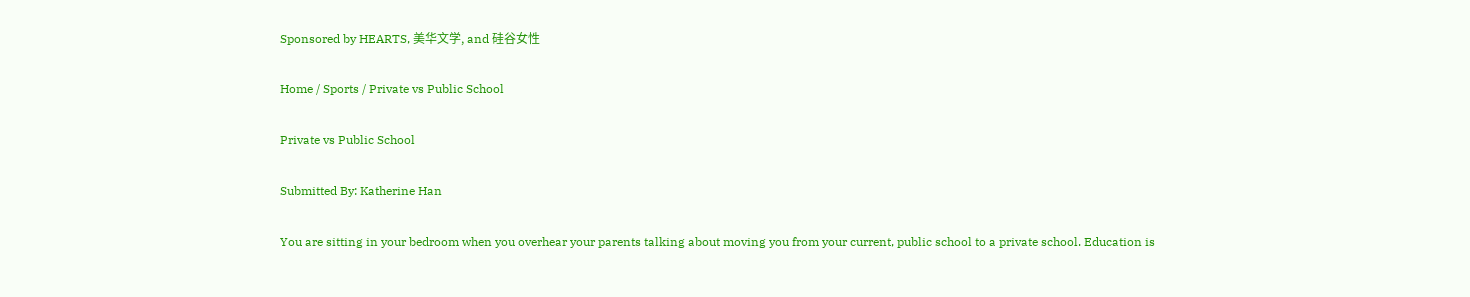Sponsored by HEARTS, 美华文学, and 硅谷女性

Home / Sports / Private vs Public School

Private vs Public School

Submitted By: Katherine Han

You are sitting in your bedroom when you overhear your parents talking about moving you from your current, public school to a private school. Education is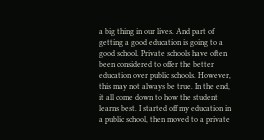a big thing in our lives. And part of getting a good education is going to a good school. Private schools have often been considered to offer the better education over public schools. However, this may not always be true. In the end, it all come down to how the student learns best. I started off my education in a public school, then moved to a private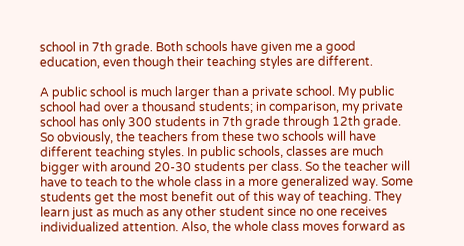school in 7th grade. Both schools have given me a good education, even though their teaching styles are different.

A public school is much larger than a private school. My public school had over a thousand students; in comparison, my private school has only 300 students in 7th grade through 12th grade. So obviously, the teachers from these two schools will have different teaching styles. In public schools, classes are much bigger with around 20-30 students per class. So the teacher will have to teach to the whole class in a more generalized way. Some students get the most benefit out of this way of teaching. They learn just as much as any other student since no one receives individualized attention. Also, the whole class moves forward as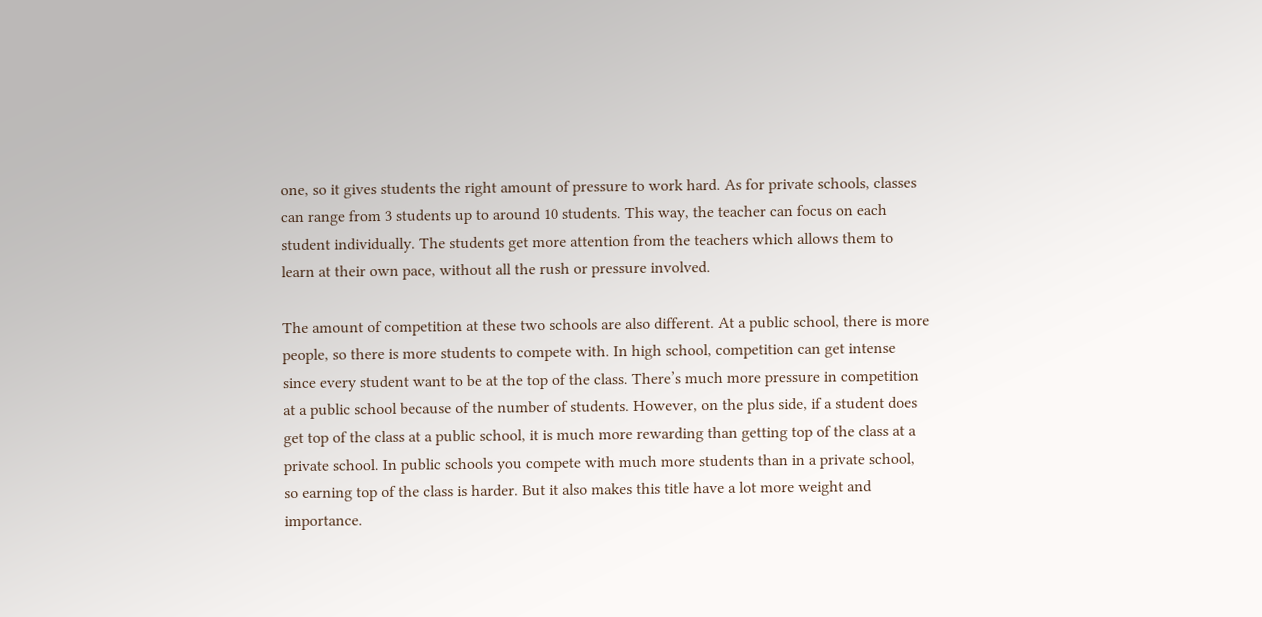one, so it gives students the right amount of pressure to work hard. As for private schools, classes can range from 3 students up to around 10 students. This way, the teacher can focus on each student individually. The students get more attention from the teachers which allows them to learn at their own pace, without all the rush or pressure involved.

The amount of competition at these two schools are also different. At a public school, there is more people, so there is more students to compete with. In high school, competition can get intense since every student want to be at the top of the class. There’s much more pressure in competition at a public school because of the number of students. However, on the plus side, if a student does get top of the class at a public school, it is much more rewarding than getting top of the class at a private school. In public schools you compete with much more students than in a private school, so earning top of the class is harder. But it also makes this title have a lot more weight and importance.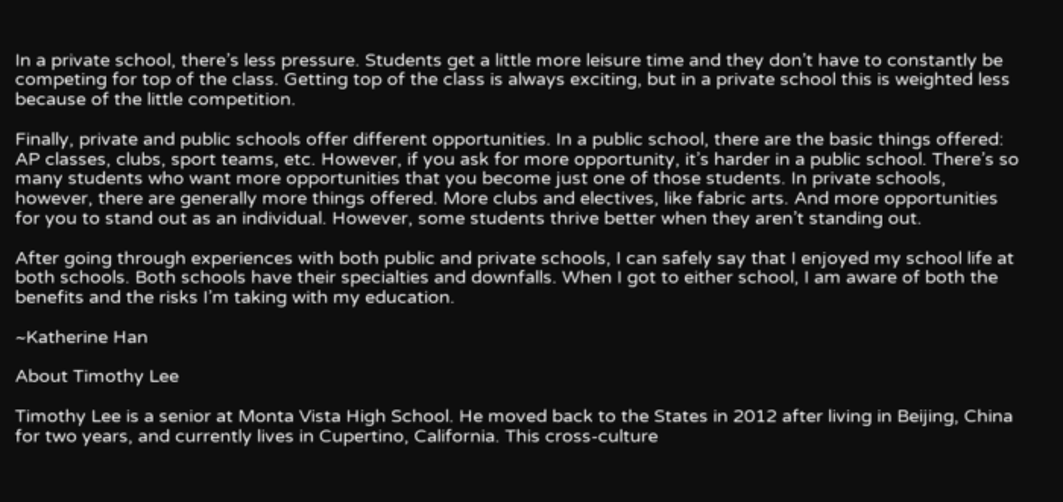In a private school, there’s less pressure. Students get a little more leisure time and they don’t have to constantly be competing for top of the class. Getting top of the class is always exciting, but in a private school this is weighted less because of the little competition.

Finally, private and public schools offer different opportunities. In a public school, there are the basic things offered: AP classes, clubs, sport teams, etc. However, if you ask for more opportunity, it’s harder in a public school. There’s so many students who want more opportunities that you become just one of those students. In private schools, however, there are generally more things offered. More clubs and electives, like fabric arts. And more opportunities for you to stand out as an individual. However, some students thrive better when they aren’t standing out.

After going through experiences with both public and private schools, I can safely say that I enjoyed my school life at both schools. Both schools have their specialties and downfalls. When I got to either school, I am aware of both the benefits and the risks I’m taking with my education.

~Katherine Han

About Timothy Lee

Timothy Lee is a senior at Monta Vista High School. He moved back to the States in 2012 after living in Beijing, China for two years, and currently lives in Cupertino, California. This cross-culture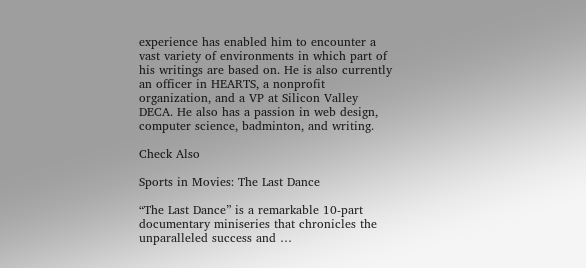experience has enabled him to encounter a vast variety of environments in which part of his writings are based on. He is also currently an officer in HEARTS, a nonprofit organization, and a VP at Silicon Valley DECA. He also has a passion in web design, computer science, badminton, and writing.

Check Also

Sports in Movies: The Last Dance

“The Last Dance” is a remarkable 10-part documentary miniseries that chronicles the unparalleled success and …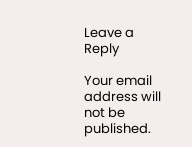Leave a Reply

Your email address will not be published.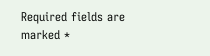Required fields are marked *